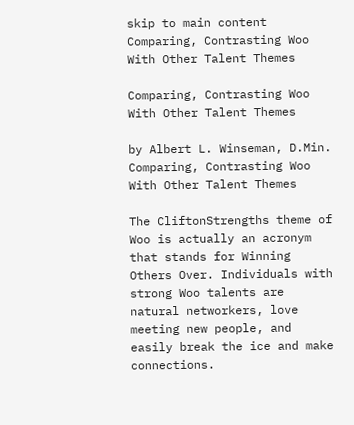skip to main content
Comparing, Contrasting Woo With Other Talent Themes

Comparing, Contrasting Woo With Other Talent Themes

by Albert L. Winseman, D.Min.
Comparing, Contrasting Woo With Other Talent Themes

The CliftonStrengths theme of Woo is actually an acronym that stands for Winning Others Over. Individuals with strong Woo talents are natural networkers, love meeting new people, and easily break the ice and make connections.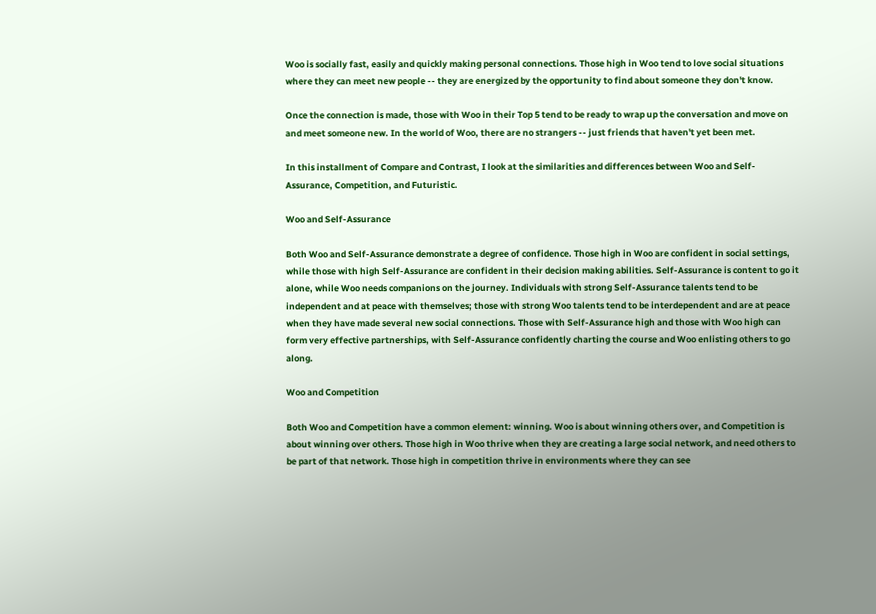Woo is socially fast, easily and quickly making personal connections. Those high in Woo tend to love social situations where they can meet new people -- they are energized by the opportunity to find about someone they don't know.

Once the connection is made, those with Woo in their Top 5 tend to be ready to wrap up the conversation and move on and meet someone new. In the world of Woo, there are no strangers -- just friends that haven't yet been met.

In this installment of Compare and Contrast, I look at the similarities and differences between Woo and Self-Assurance, Competition, and Futuristic.

Woo and Self-Assurance

Both Woo and Self-Assurance demonstrate a degree of confidence. Those high in Woo are confident in social settings, while those with high Self-Assurance are confident in their decision making abilities. Self-Assurance is content to go it alone, while Woo needs companions on the journey. Individuals with strong Self-Assurance talents tend to be independent and at peace with themselves; those with strong Woo talents tend to be interdependent and are at peace when they have made several new social connections. Those with Self-Assurance high and those with Woo high can form very effective partnerships, with Self-Assurance confidently charting the course and Woo enlisting others to go along.

Woo and Competition

Both Woo and Competition have a common element: winning. Woo is about winning others over, and Competition is about winning over others. Those high in Woo thrive when they are creating a large social network, and need others to be part of that network. Those high in competition thrive in environments where they can see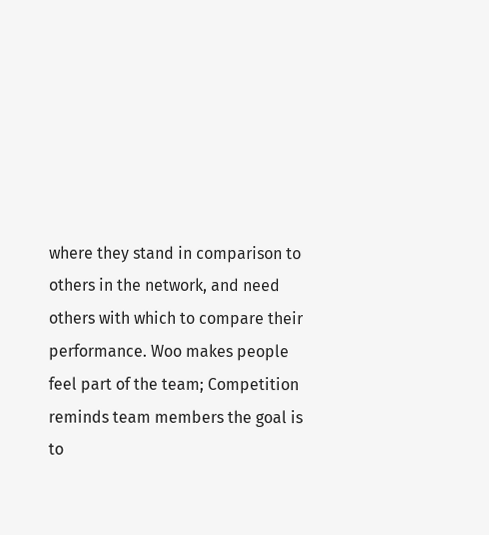where they stand in comparison to others in the network, and need others with which to compare their performance. Woo makes people feel part of the team; Competition reminds team members the goal is to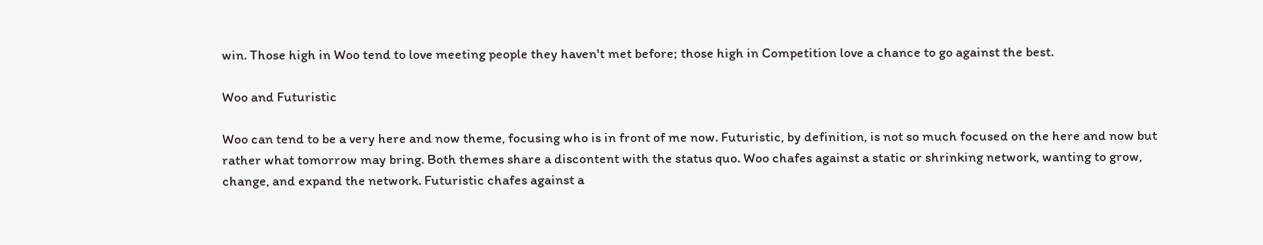win. Those high in Woo tend to love meeting people they haven't met before; those high in Competition love a chance to go against the best.

Woo and Futuristic

Woo can tend to be a very here and now theme, focusing who is in front of me now. Futuristic, by definition, is not so much focused on the here and now but rather what tomorrow may bring. Both themes share a discontent with the status quo. Woo chafes against a static or shrinking network, wanting to grow, change, and expand the network. Futuristic chafes against a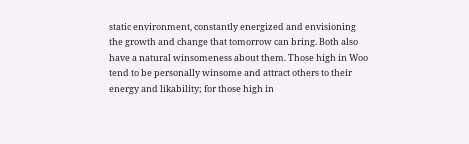static environment, constantly energized and envisioning the growth and change that tomorrow can bring. Both also have a natural winsomeness about them. Those high in Woo tend to be personally winsome and attract others to their energy and likability; for those high in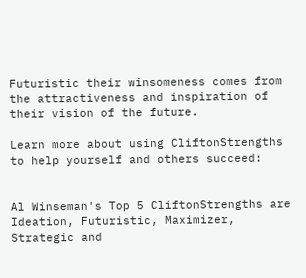Futuristic their winsomeness comes from the attractiveness and inspiration of their vision of the future.

Learn more about using CliftonStrengths to help yourself and others succeed:


Al Winseman's Top 5 CliftonStrengths are Ideation, Futuristic, Maximizer, Strategic and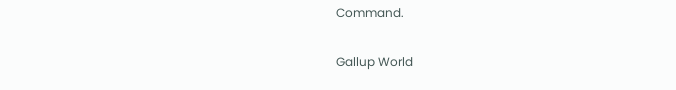Command.

Gallup World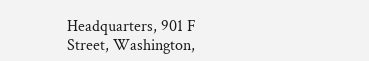Headquarters, 901 F Street, Washington,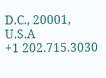D.C., 20001, U.S.A
+1 202.715.3030